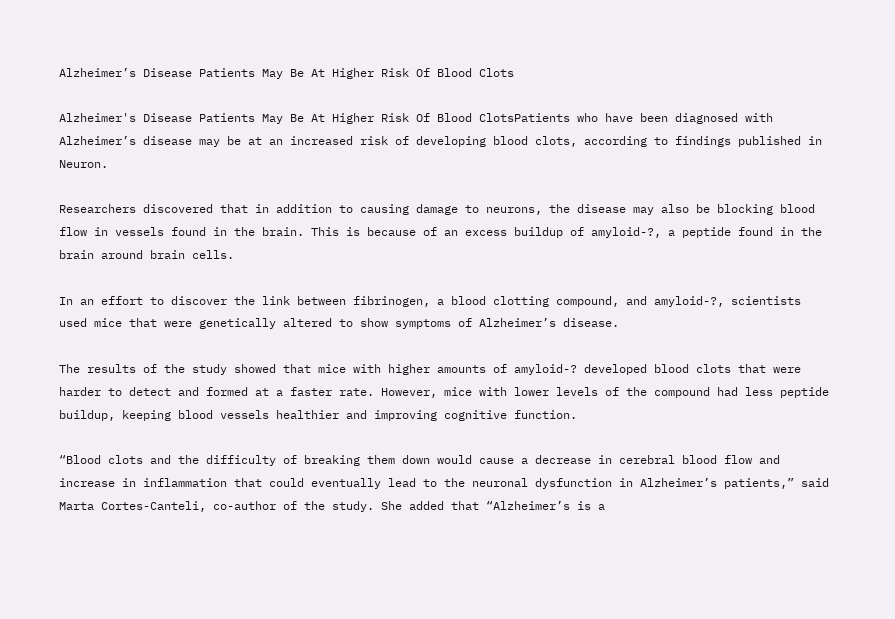Alzheimer’s Disease Patients May Be At Higher Risk Of Blood Clots

Alzheimer's Disease Patients May Be At Higher Risk Of Blood ClotsPatients who have been diagnosed with Alzheimer’s disease may be at an increased risk of developing blood clots, according to findings published in Neuron.

Researchers discovered that in addition to causing damage to neurons, the disease may also be blocking blood flow in vessels found in the brain. This is because of an excess buildup of amyloid-?, a peptide found in the brain around brain cells.

In an effort to discover the link between fibrinogen, a blood clotting compound, and amyloid-?, scientists used mice that were genetically altered to show symptoms of Alzheimer’s disease.

The results of the study showed that mice with higher amounts of amyloid-? developed blood clots that were harder to detect and formed at a faster rate. However, mice with lower levels of the compound had less peptide buildup, keeping blood vessels healthier and improving cognitive function.

“Blood clots and the difficulty of breaking them down would cause a decrease in cerebral blood flow and increase in inflammation that could eventually lead to the neuronal dysfunction in Alzheimer’s patients,” said Marta Cortes-Canteli, co-author of the study. She added that “Alzheimer’s is a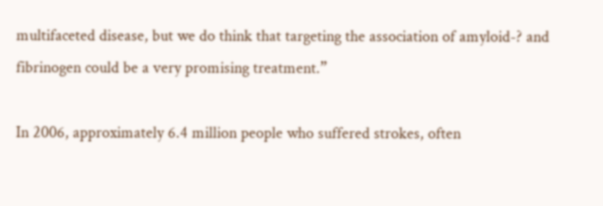multifaceted disease, but we do think that targeting the association of amyloid-? and fibrinogen could be a very promising treatment.”

In 2006, approximately 6.4 million people who suffered strokes, often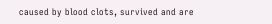caused by blood clots, survived and are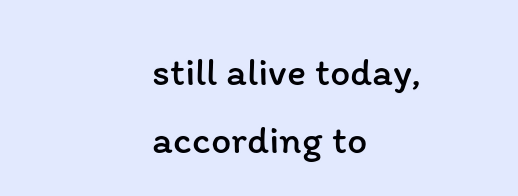still alive today, according to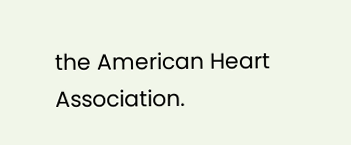the American Heart Association.